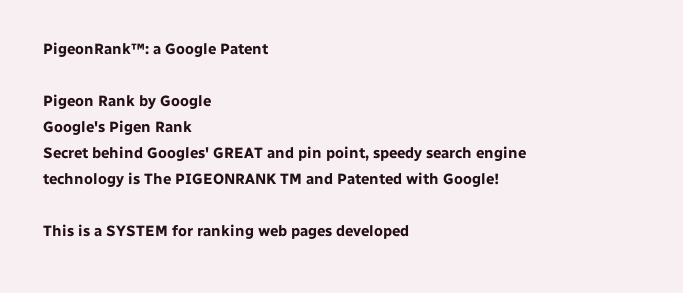PigeonRank™: a Google Patent

Pigeon Rank by Google
Google's Pigen Rank
Secret behind Googles' GREAT and pin point, speedy search engine technology is The PIGEONRANK TM and Patented with Google!

This is a SYSTEM for ranking web pages developed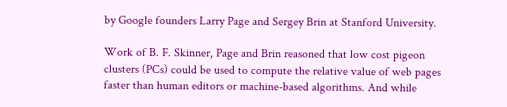by Google founders Larry Page and Sergey Brin at Stanford University.

Work of B. F. Skinner, Page and Brin reasoned that low cost pigeon clusters (PCs) could be used to compute the relative value of web pages faster than human editors or machine-based algorithms. And while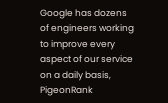Google has dozens of engineers working to improve every aspect of our service on a daily basis, PigeonRank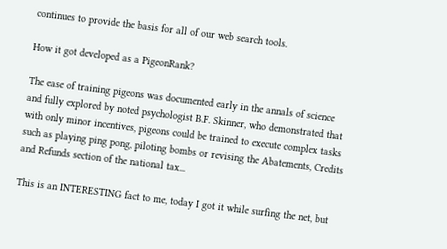continues to provide the basis for all of our web search tools.

How it got developed as a PigeonRank?

The ease of training pigeons was documented early in the annals of science and fully explored by noted psychologist B.F. Skinner, who demonstrated that with only minor incentives, pigeons could be trained to execute complex tasks such as playing ping pong, piloting bombs or revising the Abatements, Credits and Refunds section of the national tax...

This is an INTERESTING fact to me, today I got it while surfing the net, but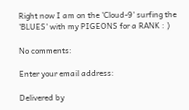Right now I am on the 'Cloud-9' surfing the 'BLUES' with my PIGEONS for a RANK : )

No comments:

Enter your email address:

Delivered by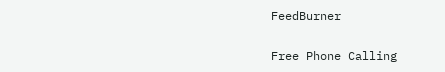FeedBurner

Free Phone Calling